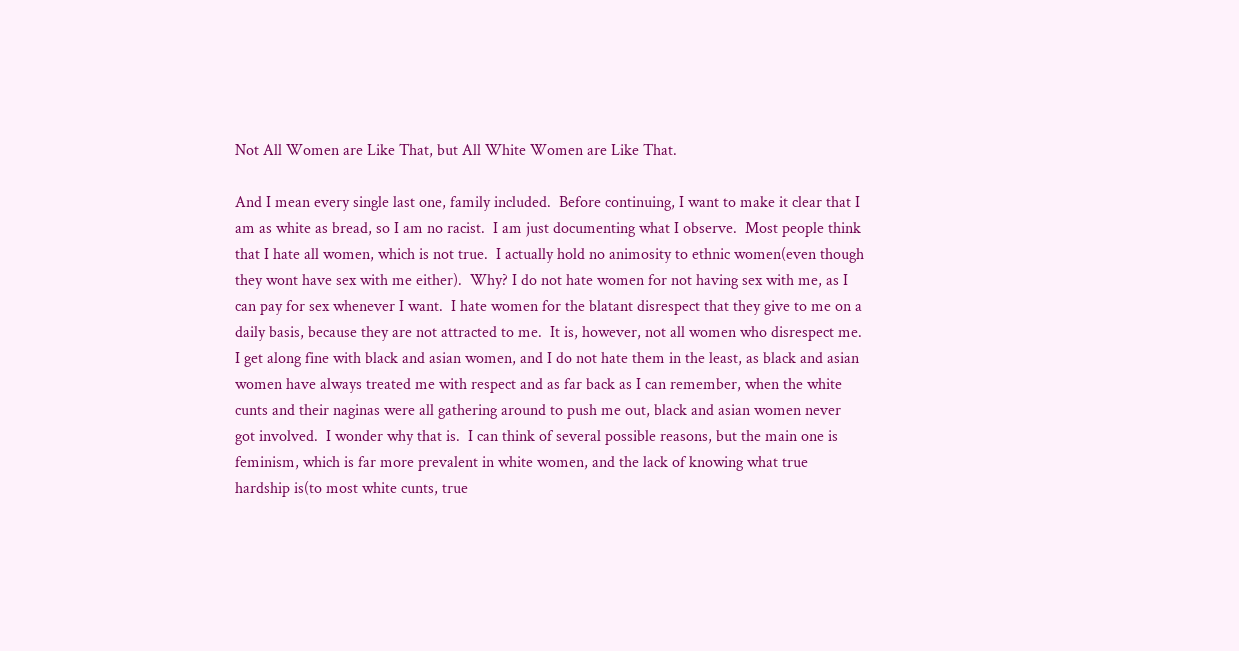Not All Women are Like That, but All White Women are Like That.

And I mean every single last one, family included.  Before continuing, I want to make it clear that I am as white as bread, so I am no racist.  I am just documenting what I observe.  Most people think that I hate all women, which is not true.  I actually hold no animosity to ethnic women(even though they wont have sex with me either).  Why? I do not hate women for not having sex with me, as I can pay for sex whenever I want.  I hate women for the blatant disrespect that they give to me on a daily basis, because they are not attracted to me.  It is, however, not all women who disrespect me.  I get along fine with black and asian women, and I do not hate them in the least, as black and asian women have always treated me with respect and as far back as I can remember, when the white cunts and their naginas were all gathering around to push me out, black and asian women never got involved.  I wonder why that is.  I can think of several possible reasons, but the main one is feminism, which is far more prevalent in white women, and the lack of knowing what true hardship is(to most white cunts, true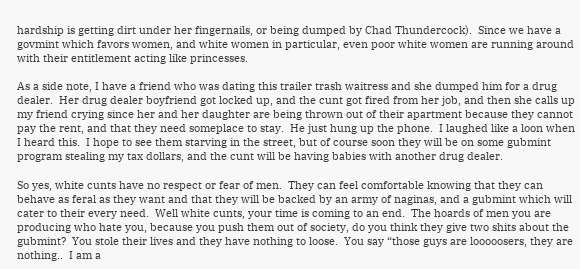hardship is getting dirt under her fingernails, or being dumped by Chad Thundercock).  Since we have a govmint which favors women, and white women in particular, even poor white women are running around with their entitlement acting like princesses.

As a side note, I have a friend who was dating this trailer trash waitress and she dumped him for a drug dealer.  Her drug dealer boyfriend got locked up, and the cunt got fired from her job, and then she calls up my friend crying since her and her daughter are being thrown out of their apartment because they cannot pay the rent, and that they need someplace to stay.  He just hung up the phone.  I laughed like a loon when I heard this.  I hope to see them starving in the street, but of course soon they will be on some gubmint program stealing my tax dollars, and the cunt will be having babies with another drug dealer.

So yes, white cunts have no respect or fear of men.  They can feel comfortable knowing that they can behave as feral as they want and that they will be backed by an army of naginas, and a gubmint which will cater to their every need.  Well white cunts, your time is coming to an end.  The hoards of men you are producing who hate you, because you push them out of society, do you think they give two shits about the gubmint?  You stole their lives and they have nothing to loose.  You say “those guys are looooosers, they are nothing..  I am a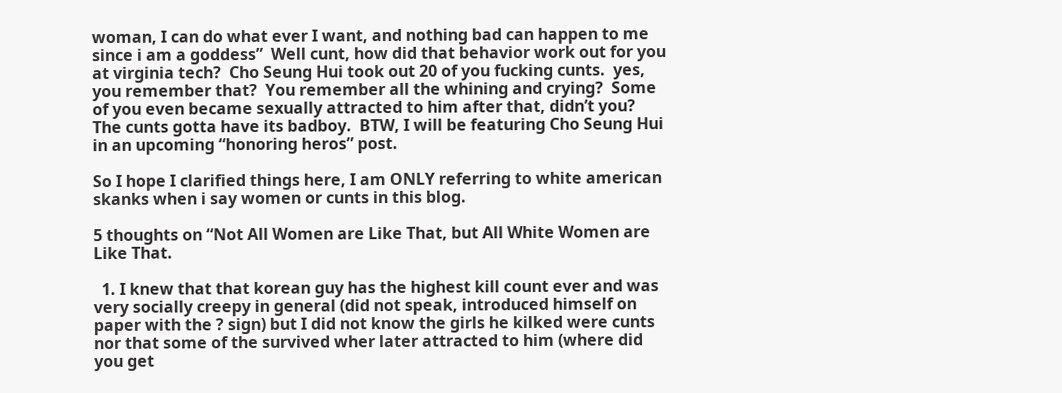woman, I can do what ever I want, and nothing bad can happen to me since i am a goddess”  Well cunt, how did that behavior work out for you at virginia tech?  Cho Seung Hui took out 20 of you fucking cunts.  yes, you remember that?  You remember all the whining and crying?  Some of you even became sexually attracted to him after that, didn’t you? The cunts gotta have its badboy.  BTW, I will be featuring Cho Seung Hui in an upcoming “honoring heros” post.

So I hope I clarified things here, I am ONLY referring to white american skanks when i say women or cunts in this blog.

5 thoughts on “Not All Women are Like That, but All White Women are Like That.

  1. I knew that that korean guy has the highest kill count ever and was very socially creepy in general (did not speak, introduced himself on paper with the ? sign) but I did not know the girls he kilked were cunts nor that some of the survived wher later attracted to him (where did you get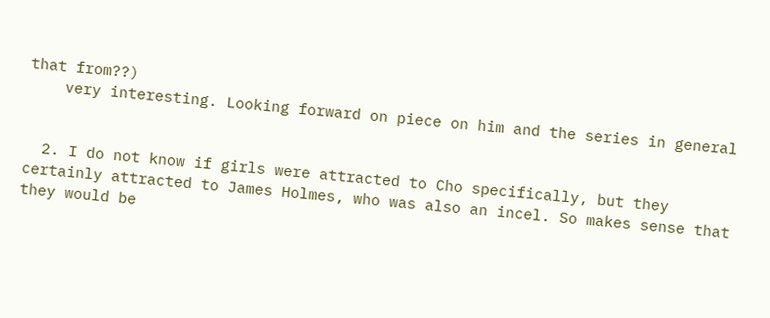that from??)
    very interesting. Looking forward on piece on him and the series in general


  2. I do not know if girls were attracted to Cho specifically, but they certainly attracted to James Holmes, who was also an incel. So makes sense that they would be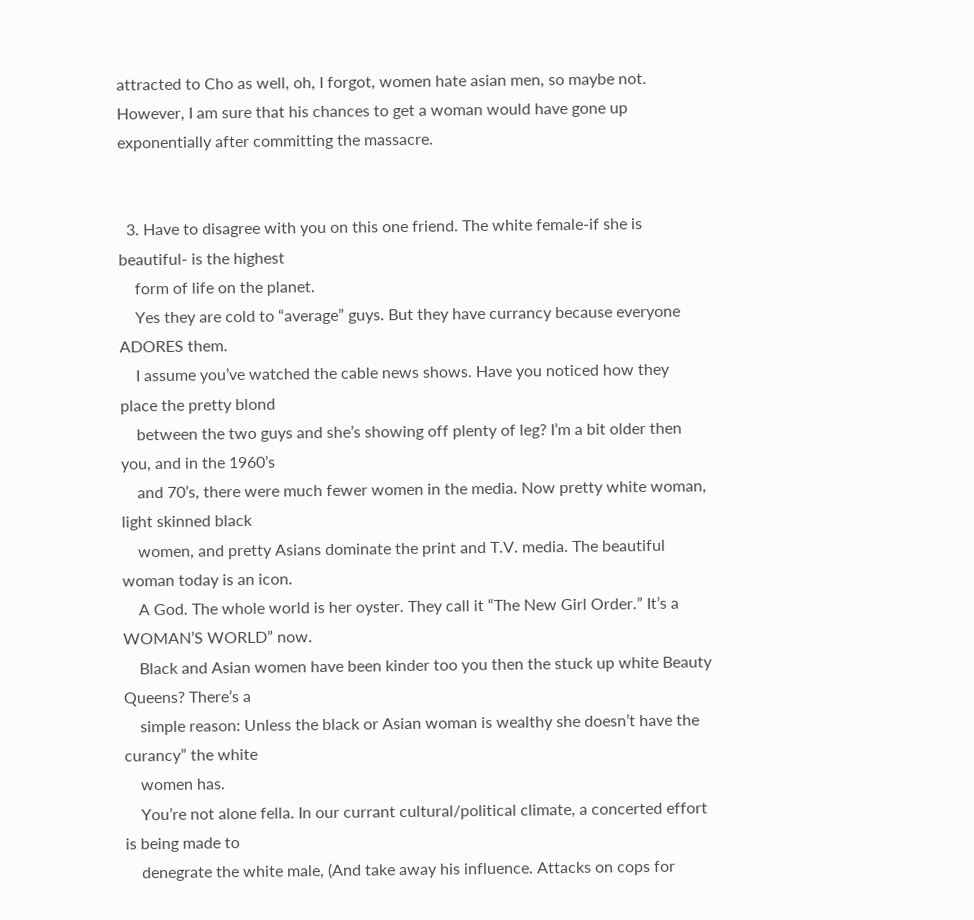attracted to Cho as well, oh, I forgot, women hate asian men, so maybe not. However, I am sure that his chances to get a woman would have gone up exponentially after committing the massacre.


  3. Have to disagree with you on this one friend. The white female-if she is beautiful- is the highest
    form of life on the planet.
    Yes they are cold to “average” guys. But they have currancy because everyone ADORES them.
    I assume you’ve watched the cable news shows. Have you noticed how they place the pretty blond
    between the two guys and she’s showing off plenty of leg? I’m a bit older then you, and in the 1960’s
    and 70’s, there were much fewer women in the media. Now pretty white woman, light skinned black
    women, and pretty Asians dominate the print and T.V. media. The beautiful woman today is an icon.
    A God. The whole world is her oyster. They call it “The New Girl Order.” It’s a WOMAN’S WORLD” now.
    Black and Asian women have been kinder too you then the stuck up white Beauty Queens? There’s a
    simple reason: Unless the black or Asian woman is wealthy she doesn’t have the curancy” the white
    women has.
    You’re not alone fella. In our currant cultural/political climate, a concerted effort is being made to
    denegrate the white male, (And take away his influence. Attacks on cops for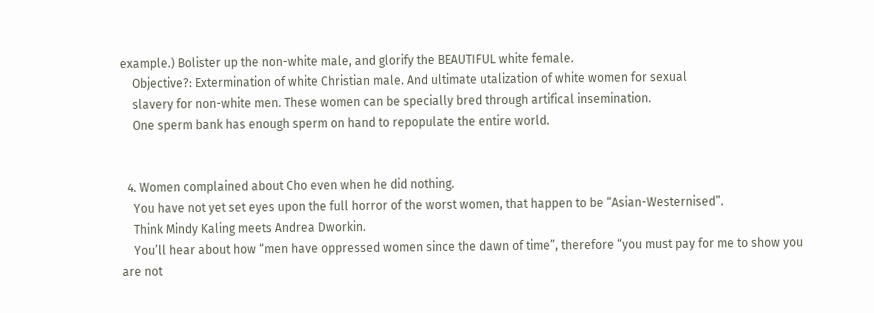example.) Bolister up the non-white male, and glorify the BEAUTIFUL white female.
    Objective?: Extermination of white Christian male. And ultimate utalization of white women for sexual
    slavery for non-white men. These women can be specially bred through artifical insemination.
    One sperm bank has enough sperm on hand to repopulate the entire world.


  4. Women complained about Cho even when he did nothing.
    You have not yet set eyes upon the full horror of the worst women, that happen to be “Asian-Westernised”.
    Think Mindy Kaling meets Andrea Dworkin.
    You’ll hear about how “men have oppressed women since the dawn of time”, therefore “you must pay for me to show you are not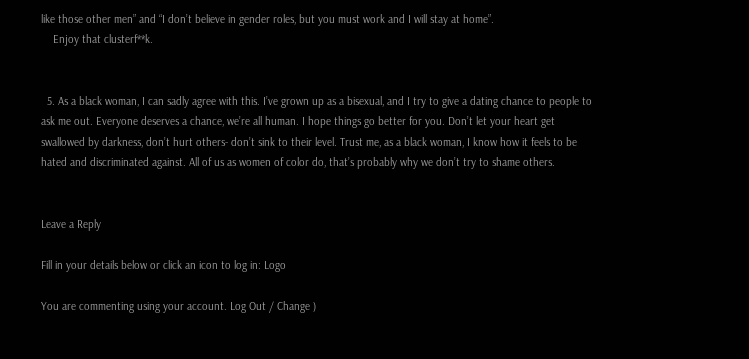like those other men” and “I don’t believe in gender roles, but you must work and I will stay at home”.
    Enjoy that clusterf**k.


  5. As a black woman, I can sadly agree with this. I’ve grown up as a bisexual, and I try to give a dating chance to people to ask me out. Everyone deserves a chance, we’re all human. I hope things go better for you. Don’t let your heart get swallowed by darkness, don’t hurt others- don’t sink to their level. Trust me, as a black woman, I know how it feels to be hated and discriminated against. All of us as women of color do, that’s probably why we don’t try to shame others.


Leave a Reply

Fill in your details below or click an icon to log in: Logo

You are commenting using your account. Log Out / Change )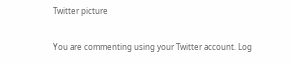Twitter picture

You are commenting using your Twitter account. Log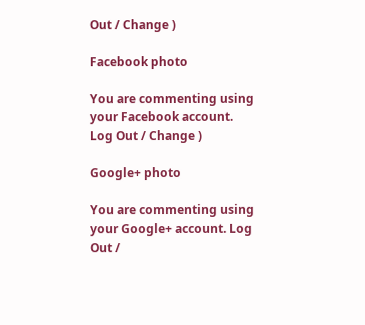Out / Change )

Facebook photo

You are commenting using your Facebook account. Log Out / Change )

Google+ photo

You are commenting using your Google+ account. Log Out /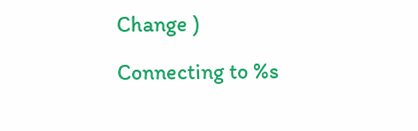Change )

Connecting to %s